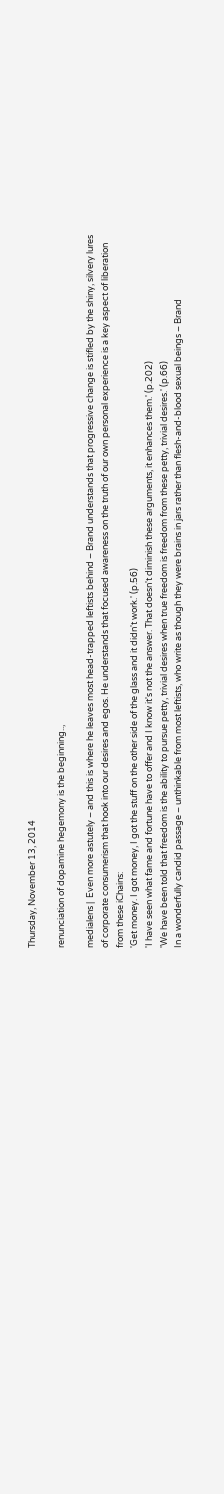Thursday, November 13, 2014

renunciation of dopamine hegemony is the beginning..,

medialens |  Even more astutely – and this is where he leaves most head-trapped leftists behind – Brand understands that progressive change is stifled by the shiny, silvery lures of corporate consumerism that hook into our desires and egos. He understands that focused awareness on the truth of our own personal experience is a key aspect of liberation from these iChains:
'Get money. I got money, I got the stuff on the other side of the glass and it didn't work.' (p.56)
'I have seen what fame and fortune have to offer and I know it's not the answer. That doesn't diminish these arguments, it enhances them.' (p.202)
'We have been told that freedom is the ability to pursue petty, trivial desires when true freedom is freedom from these petty, trivial desires.' (p.66)
In a wonderfully candid passage – unthinkable from most leftists, who write as though they were brains in jars rather than flesh-and-blood sexual beings – Brand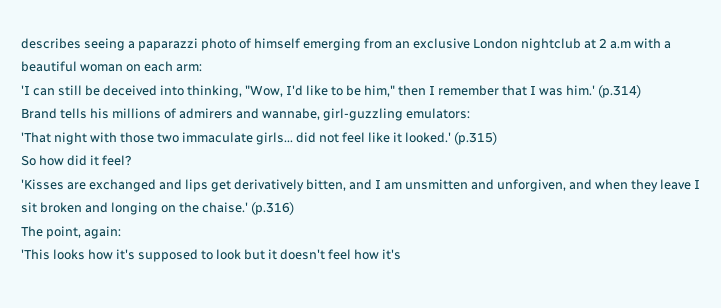describes seeing a paparazzi photo of himself emerging from an exclusive London nightclub at 2 a.m with a beautiful woman on each arm:
'I can still be deceived into thinking, "Wow, I'd like to be him," then I remember that I was him.' (p.314)
Brand tells his millions of admirers and wannabe, girl-guzzling emulators:
'That night with those two immaculate girls... did not feel like it looked.' (p.315)
So how did it feel?
'Kisses are exchanged and lips get derivatively bitten, and I am unsmitten and unforgiven, and when they leave I sit broken and longing on the chaise.' (p.316)
The point, again:
'This looks how it's supposed to look but it doesn't feel how it's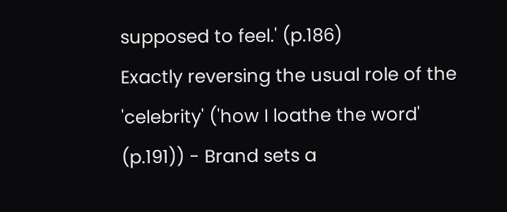supposed to feel.' (p.186)
Exactly reversing the usual role of the 'celebrity' ('how I loathe the word' (p.191)) - Brand sets a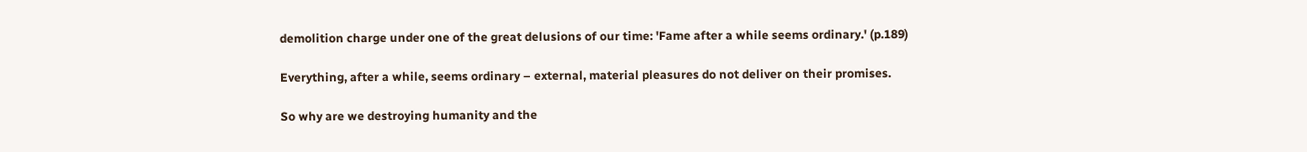demolition charge under one of the great delusions of our time: 'Fame after a while seems ordinary.' (p.189)

Everything, after a while, seems ordinary – external, material pleasures do not deliver on their promises.

So why are we destroying humanity and the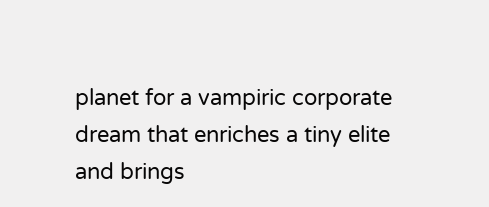planet for a vampiric corporate dream that enriches a tiny elite and brings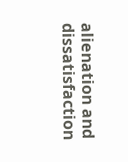alienation and dissatisfaction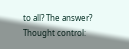to all? The answer? Thought control: